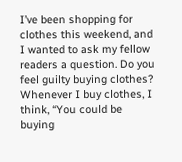I’ve been shopping for clothes this weekend, and I wanted to ask my fellow readers a question. Do you feel guilty buying clothes? Whenever I buy clothes, I think, “You could be buying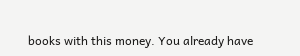books with this money. You already have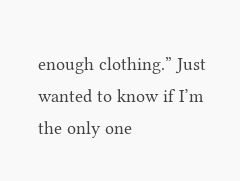enough clothing.” Just wanted to know if I’m the only one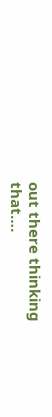out there thinking that….